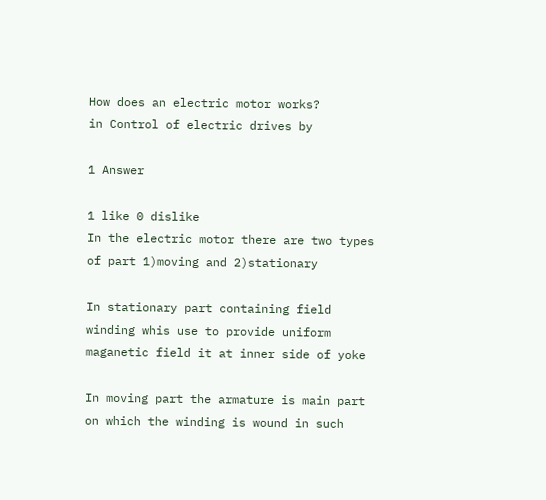How does an electric motor works?
in Control of electric drives by

1 Answer

1 like 0 dislike
In the electric motor there are two types of part 1)moving and 2)stationary

In stationary part containing field winding whis use to provide uniform maganetic field it at inner side of yoke

In moving part the armature is main part on which the winding is wound in such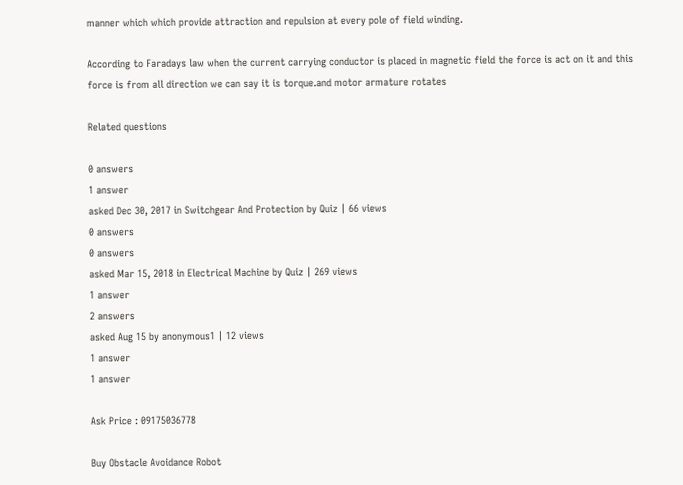manner which which provide attraction and repulsion at every pole of field winding.

According to Faradays law when the current carrying conductor is placed in magnetic field the force is act on it and this force is from all direction we can say it is torque.and motor armature rotates

Related questions

0 answers
1 answer
asked Dec 30, 2017 in Switchgear And Protection by Quiz | 66 views
0 answers
0 answers
asked Mar 15, 2018 in Electrical Machine by Quiz | 269 views
1 answer
2 answers
asked Aug 15 by anonymous1 | 12 views
1 answer
1 answer

Ask Price : 09175036778

Buy Obstacle Avoidance Robot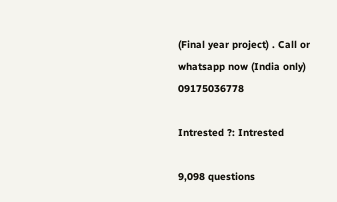(Final year project) . Call or whatsapp now (India only) 09175036778

Intrested ?: Intrested

9,098 questions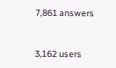7,861 answers


3,162 users